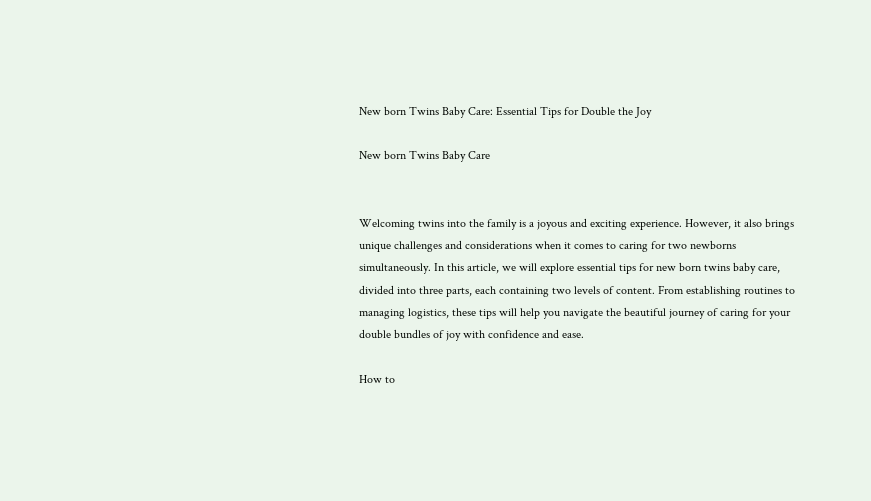New born Twins Baby Care: Essential Tips for Double the Joy

New born Twins Baby Care


Welcoming twins into the family is a joyous and exciting experience. However, it also brings unique challenges and considerations when it comes to caring for two newborns simultaneously. In this article, we will explore essential tips for new born twins baby care, divided into three parts, each containing two levels of content. From establishing routines to managing logistics, these tips will help you navigate the beautiful journey of caring for your double bundles of joy with confidence and ease.

How to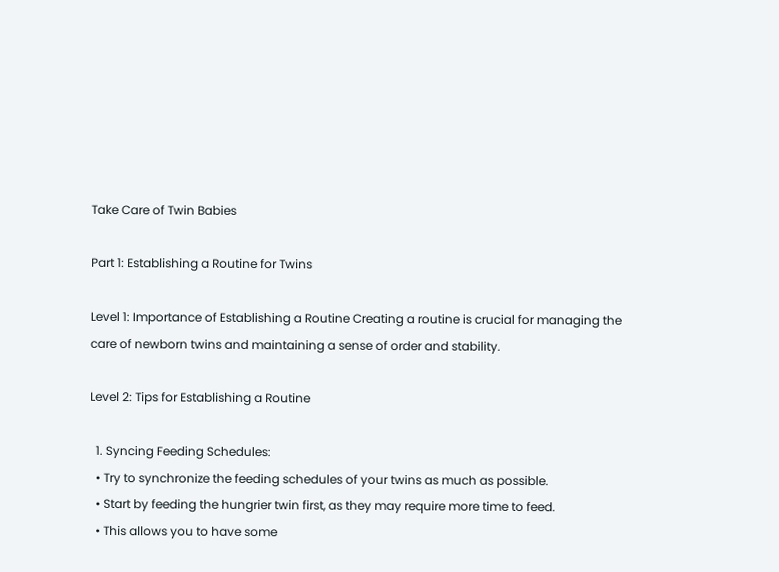Take Care of Twin Babies

Part 1: Establishing a Routine for Twins

Level 1: Importance of Establishing a Routine Creating a routine is crucial for managing the care of newborn twins and maintaining a sense of order and stability.

Level 2: Tips for Establishing a Routine

  1. Syncing Feeding Schedules:
  • Try to synchronize the feeding schedules of your twins as much as possible.
  • Start by feeding the hungrier twin first, as they may require more time to feed.
  • This allows you to have some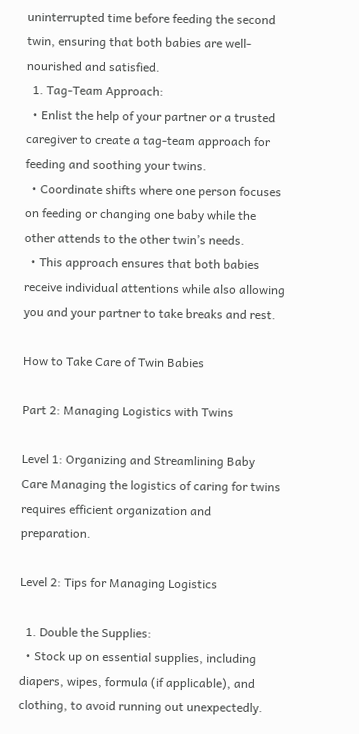uninterrupted time before feeding the second twin, ensuring that both babies are well-nourished and satisfied.
  1. Tag-Team Approach:
  • Enlist the help of your partner or a trusted caregiver to create a tag-team approach for feeding and soothing your twins.
  • Coordinate shifts where one person focuses on feeding or changing one baby while the other attends to the other twin’s needs.
  • This approach ensures that both babies receive individual attentions while also allowing you and your partner to take breaks and rest.

How to Take Care of Twin Babies

Part 2: Managing Logistics with Twins

Level 1: Organizing and Streamlining Baby Care Managing the logistics of caring for twins requires efficient organization and preparation.

Level 2: Tips for Managing Logistics

  1. Double the Supplies:
  • Stock up on essential supplies, including diapers, wipes, formula (if applicable), and clothing, to avoid running out unexpectedly.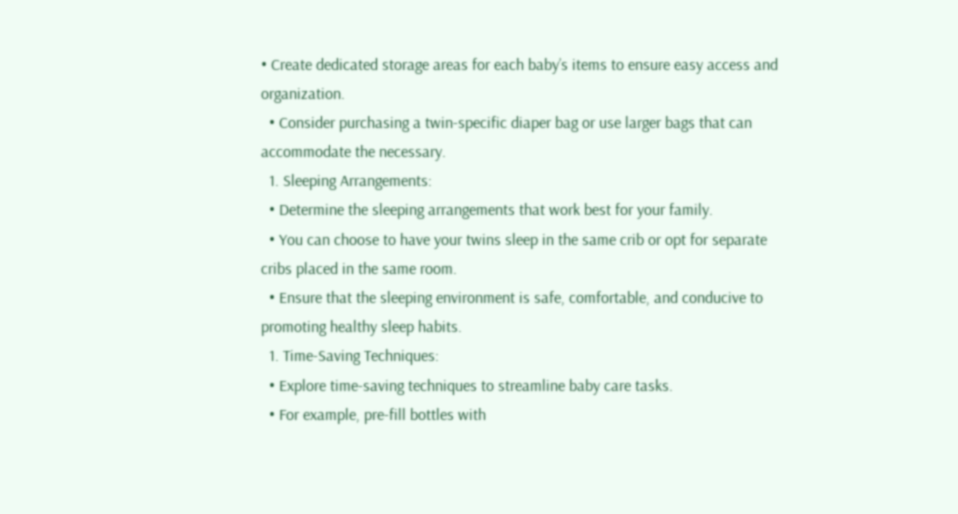• Create dedicated storage areas for each baby’s items to ensure easy access and organization.
  • Consider purchasing a twin-specific diaper bag or use larger bags that can accommodate the necessary.
  1. Sleeping Arrangements:
  • Determine the sleeping arrangements that work best for your family.
  • You can choose to have your twins sleep in the same crib or opt for separate cribs placed in the same room.
  • Ensure that the sleeping environment is safe, comfortable, and conducive to promoting healthy sleep habits.
  1. Time-Saving Techniques:
  • Explore time-saving techniques to streamline baby care tasks.
  • For example, pre-fill bottles with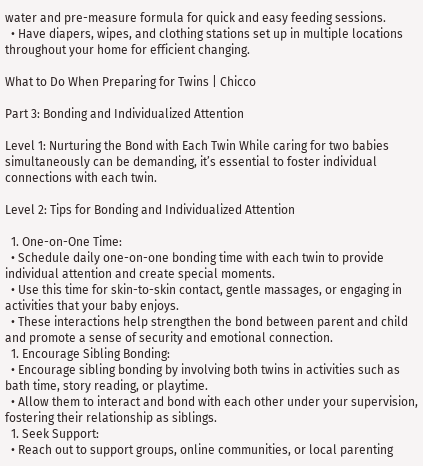water and pre-measure formula for quick and easy feeding sessions.
  • Have diapers, wipes, and clothing stations set up in multiple locations throughout your home for efficient changing.

What to Do When Preparing for Twins | Chicco

Part 3: Bonding and Individualized Attention

Level 1: Nurturing the Bond with Each Twin While caring for two babies simultaneously can be demanding, it’s essential to foster individual connections with each twin.

Level 2: Tips for Bonding and Individualized Attention

  1. One-on-One Time:
  • Schedule daily one-on-one bonding time with each twin to provide individual attention and create special moments.
  • Use this time for skin-to-skin contact, gentle massages, or engaging in activities that your baby enjoys.
  • These interactions help strengthen the bond between parent and child and promote a sense of security and emotional connection.
  1. Encourage Sibling Bonding:
  • Encourage sibling bonding by involving both twins in activities such as bath time, story reading, or playtime.
  • Allow them to interact and bond with each other under your supervision, fostering their relationship as siblings.
  1. Seek Support:
  • Reach out to support groups, online communities, or local parenting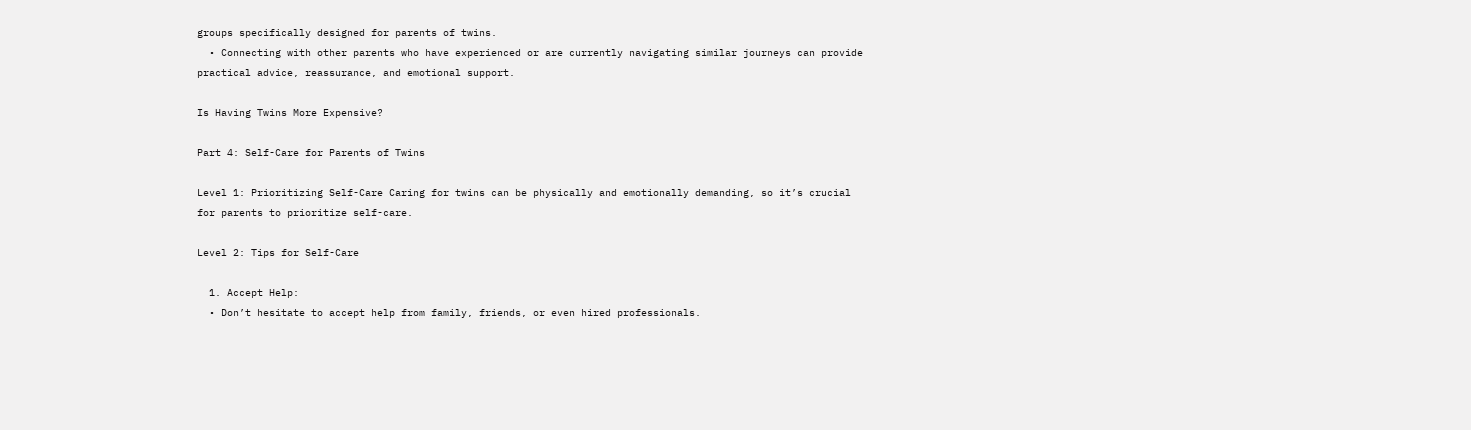groups specifically designed for parents of twins.
  • Connecting with other parents who have experienced or are currently navigating similar journeys can provide practical advice, reassurance, and emotional support.

Is Having Twins More Expensive?

Part 4: Self-Care for Parents of Twins

Level 1: Prioritizing Self-Care Caring for twins can be physically and emotionally demanding, so it’s crucial for parents to prioritize self-care.

Level 2: Tips for Self-Care

  1. Accept Help:
  • Don’t hesitate to accept help from family, friends, or even hired professionals.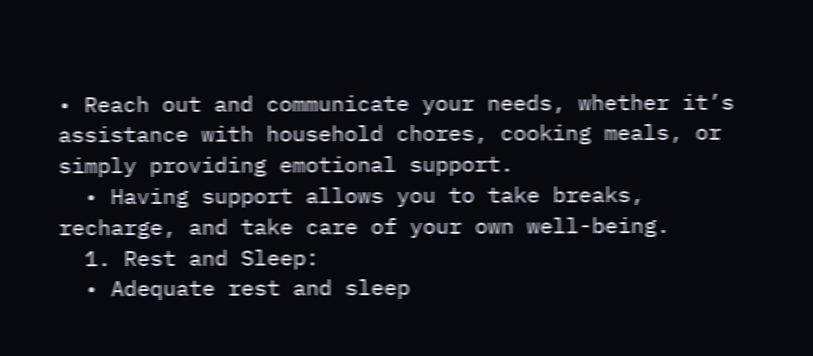• Reach out and communicate your needs, whether it’s assistance with household chores, cooking meals, or simply providing emotional support.
  • Having support allows you to take breaks, recharge, and take care of your own well-being.
  1. Rest and Sleep:
  • Adequate rest and sleep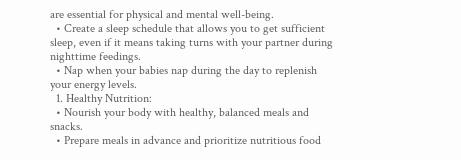are essential for physical and mental well-being.
  • Create a sleep schedule that allows you to get sufficient sleep, even if it means taking turns with your partner during nighttime feedings.
  • Nap when your babies nap during the day to replenish your energy levels.
  1. Healthy Nutrition:
  • Nourish your body with healthy, balanced meals and snacks.
  • Prepare meals in advance and prioritize nutritious food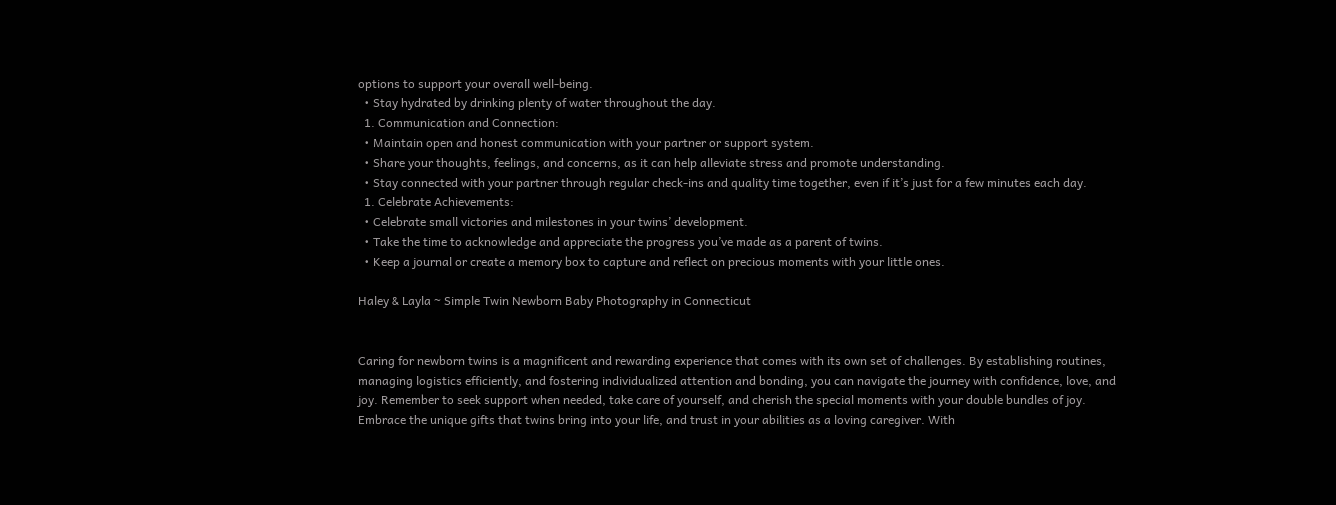options to support your overall well-being.
  • Stay hydrated by drinking plenty of water throughout the day.
  1. Communication and Connection:
  • Maintain open and honest communication with your partner or support system.
  • Share your thoughts, feelings, and concerns, as it can help alleviate stress and promote understanding.
  • Stay connected with your partner through regular check-ins and quality time together, even if it’s just for a few minutes each day.
  1. Celebrate Achievements:
  • Celebrate small victories and milestones in your twins’ development.
  • Take the time to acknowledge and appreciate the progress you’ve made as a parent of twins.
  • Keep a journal or create a memory box to capture and reflect on precious moments with your little ones.

Haley & Layla ~ Simple Twin Newborn Baby Photography in Connecticut


Caring for newborn twins is a magnificent and rewarding experience that comes with its own set of challenges. By establishing routines, managing logistics efficiently, and fostering individualized attention and bonding, you can navigate the journey with confidence, love, and joy. Remember to seek support when needed, take care of yourself, and cherish the special moments with your double bundles of joy. Embrace the unique gifts that twins bring into your life, and trust in your abilities as a loving caregiver. With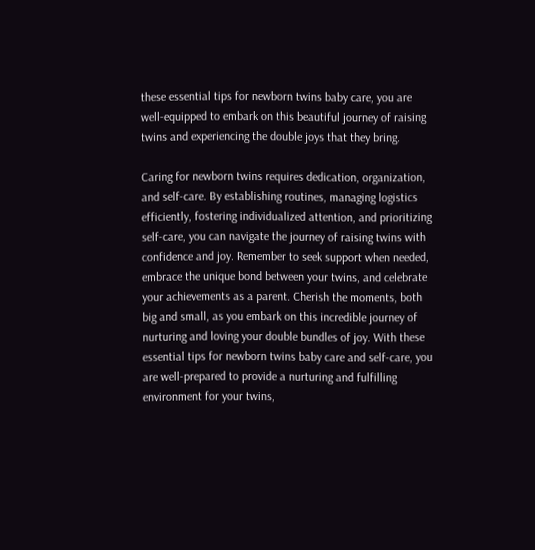these essential tips for newborn twins baby care, you are well-equipped to embark on this beautiful journey of raising twins and experiencing the double joys that they bring.

Caring for newborn twins requires dedication, organization, and self-care. By establishing routines, managing logistics efficiently, fostering individualized attention, and prioritizing self-care, you can navigate the journey of raising twins with confidence and joy. Remember to seek support when needed, embrace the unique bond between your twins, and celebrate your achievements as a parent. Cherish the moments, both big and small, as you embark on this incredible journey of nurturing and loving your double bundles of joy. With these essential tips for newborn twins baby care and self-care, you are well-prepared to provide a nurturing and fulfilling environment for your twins,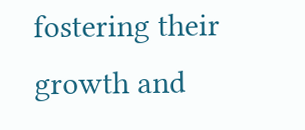fostering their growth and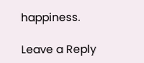happiness.

Leave a Reply